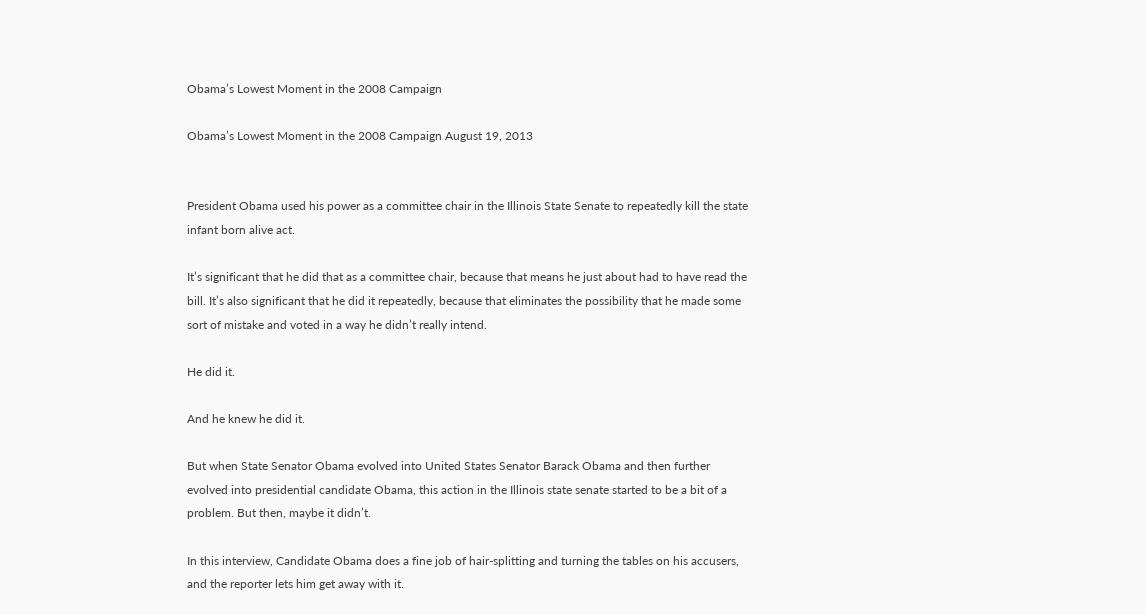Obama’s Lowest Moment in the 2008 Campaign

Obama’s Lowest Moment in the 2008 Campaign August 19, 2013


President Obama used his power as a committee chair in the Illinois State Senate to repeatedly kill the state infant born alive act.

It’s significant that he did that as a committee chair, because that means he just about had to have read the bill. It’s also significant that he did it repeatedly, because that eliminates the possibility that he made some sort of mistake and voted in a way he didn’t really intend.

He did it.

And he knew he did it.

But when State Senator Obama evolved into United States Senator Barack Obama and then further evolved into presidential candidate Obama, this action in the Illinois state senate started to be a bit of a problem. But then, maybe it didn’t.

In this interview, Candidate Obama does a fine job of hair-splitting and turning the tables on his accusers, and the reporter lets him get away with it.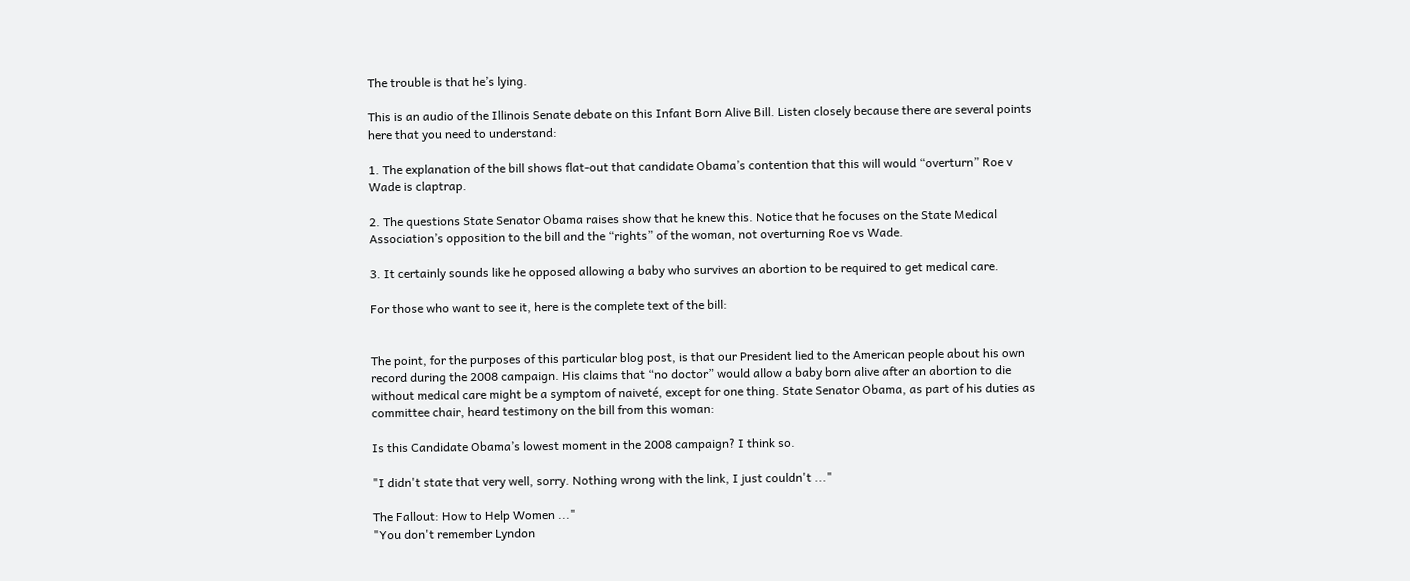The trouble is that he’s lying.

This is an audio of the Illinois Senate debate on this Infant Born Alive Bill. Listen closely because there are several points here that you need to understand:

1. The explanation of the bill shows flat-out that candidate Obama’s contention that this will would “overturn” Roe v Wade is claptrap.

2. The questions State Senator Obama raises show that he knew this. Notice that he focuses on the State Medical Association’s opposition to the bill and the “rights” of the woman, not overturning Roe vs Wade.

3. It certainly sounds like he opposed allowing a baby who survives an abortion to be required to get medical care.

For those who want to see it, here is the complete text of the bill:


The point, for the purposes of this particular blog post, is that our President lied to the American people about his own record during the 2008 campaign. His claims that “no doctor” would allow a baby born alive after an abortion to die without medical care might be a symptom of naiveté, except for one thing. State Senator Obama, as part of his duties as committee chair, heard testimony on the bill from this woman:

Is this Candidate Obama’s lowest moment in the 2008 campaign? I think so.

"I didn't state that very well, sorry. Nothing wrong with the link, I just couldn't ..."

The Fallout: How to Help Women ..."
"You don't remember Lyndon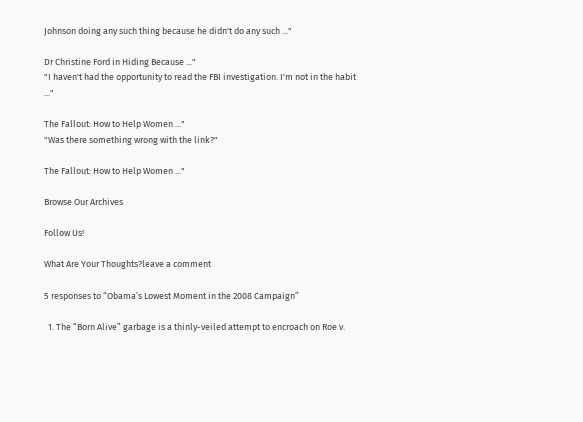Johnson doing any such thing because he didn't do any such ..."

Dr Christine Ford in Hiding Because ..."
"I haven't had the opportunity to read the FBI investigation. I'm not in the habit ..."

The Fallout: How to Help Women ..."
"Was there something wrong with the link?"

The Fallout: How to Help Women ..."

Browse Our Archives

Follow Us!

What Are Your Thoughts?leave a comment

5 responses to “Obama’s Lowest Moment in the 2008 Campaign”

  1. The “Born Alive” garbage is a thinly-veiled attempt to encroach on Roe v.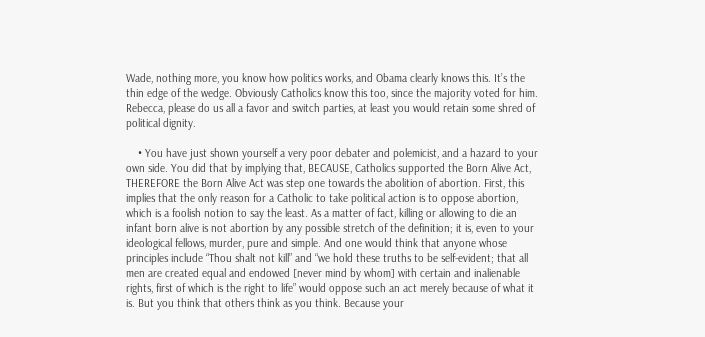Wade, nothing more, you know how politics works, and Obama clearly knows this. It’s the thin edge of the wedge. Obviously Catholics know this too, since the majority voted for him. Rebecca, please do us all a favor and switch parties, at least you would retain some shred of political dignity.

    • You have just shown yourself a very poor debater and polemicist, and a hazard to your own side. You did that by implying that, BECAUSE, Catholics supported the Born Alive Act, THEREFORE the Born Alive Act was step one towards the abolition of abortion. First, this implies that the only reason for a Catholic to take political action is to oppose abortion, which is a foolish notion to say the least. As a matter of fact, killing or allowing to die an infant born alive is not abortion by any possible stretch of the definition; it is, even to your ideological fellows, murder, pure and simple. And one would think that anyone whose principles include “Thou shalt not kill” and “we hold these truths to be self-evident; that all men are created equal and endowed [never mind by whom] with certain and inalienable rights, first of which is the right to life” would oppose such an act merely because of what it is. But you think that others think as you think. Because your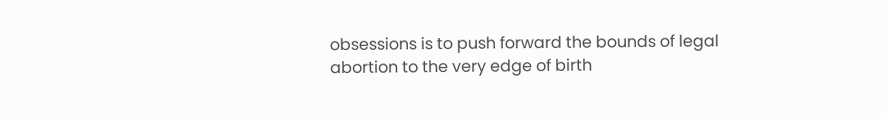obsessions is to push forward the bounds of legal abortion to the very edge of birth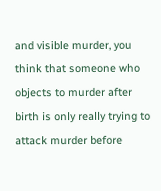and visible murder, you think that someone who objects to murder after birth is only really trying to attack murder before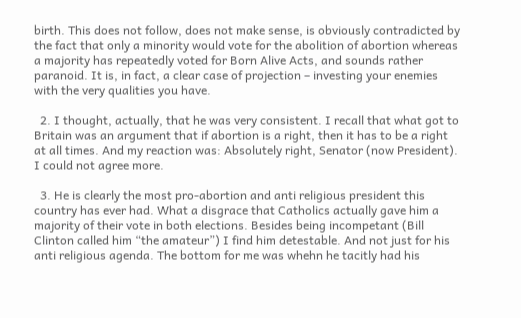birth. This does not follow, does not make sense, is obviously contradicted by the fact that only a minority would vote for the abolition of abortion whereas a majority has repeatedly voted for Born Alive Acts, and sounds rather paranoid. It is, in fact, a clear case of projection – investing your enemies with the very qualities you have.

  2. I thought, actually, that he was very consistent. I recall that what got to Britain was an argument that if abortion is a right, then it has to be a right at all times. And my reaction was: Absolutely right, Senator (now President). I could not agree more.

  3. He is clearly the most pro-abortion and anti religious president this country has ever had. What a disgrace that Catholics actually gave him a majority of their vote in both elections. Besides being incompetant (Bill Clinton called him “the amateur”) I find him detestable. And not just for his anti religious agenda. The bottom for me was whehn he tacitly had his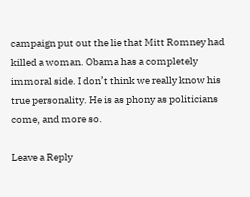campaign put out the lie that Mitt Romney had killed a woman. Obama has a completely immoral side. I don’t think we really know his true personality. He is as phony as politicians come, and more so.

Leave a Reply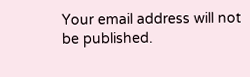Your email address will not be published.